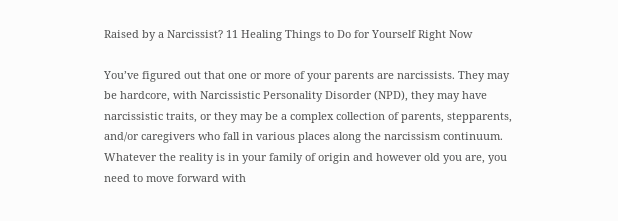Raised by a Narcissist? 11 Healing Things to Do for Yourself Right Now

You’ve figured out that one or more of your parents are narcissists. They may be hardcore, with Narcissistic Personality Disorder (NPD), they may have narcissistic traits, or they may be a complex collection of parents, stepparents, and/or caregivers who fall in various places along the narcissism continuum. Whatever the reality is in your family of origin and however old you are, you need to move forward with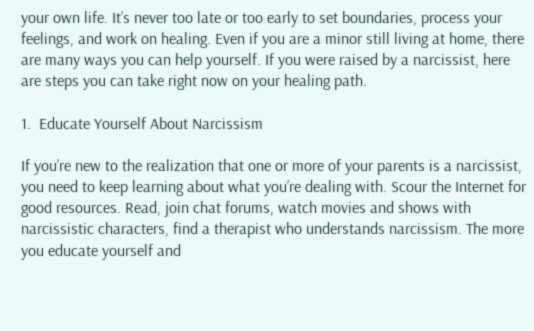your own life. It’s never too late or too early to set boundaries, process your feelings, and work on healing. Even if you are a minor still living at home, there are many ways you can help yourself. If you were raised by a narcissist, here are steps you can take right now on your healing path.

1.  Educate Yourself About Narcissism

If you’re new to the realization that one or more of your parents is a narcissist, you need to keep learning about what you’re dealing with. Scour the Internet for good resources. Read, join chat forums, watch movies and shows with narcissistic characters, find a therapist who understands narcissism. The more you educate yourself and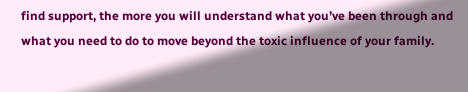find support, the more you will understand what you’ve been through and what you need to do to move beyond the toxic influence of your family.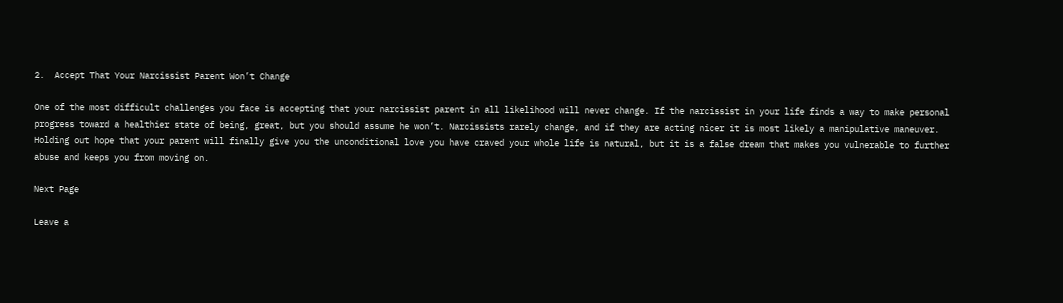2.  Accept That Your Narcissist Parent Won’t Change

One of the most difficult challenges you face is accepting that your narcissist parent in all likelihood will never change. If the narcissist in your life finds a way to make personal progress toward a healthier state of being, great, but you should assume he won’t. Narcissists rarely change, and if they are acting nicer it is most likely a manipulative maneuver. Holding out hope that your parent will finally give you the unconditional love you have craved your whole life is natural, but it is a false dream that makes you vulnerable to further abuse and keeps you from moving on.

Next Page

Leave a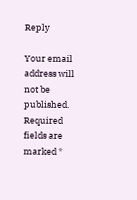Reply

Your email address will not be published. Required fields are marked *